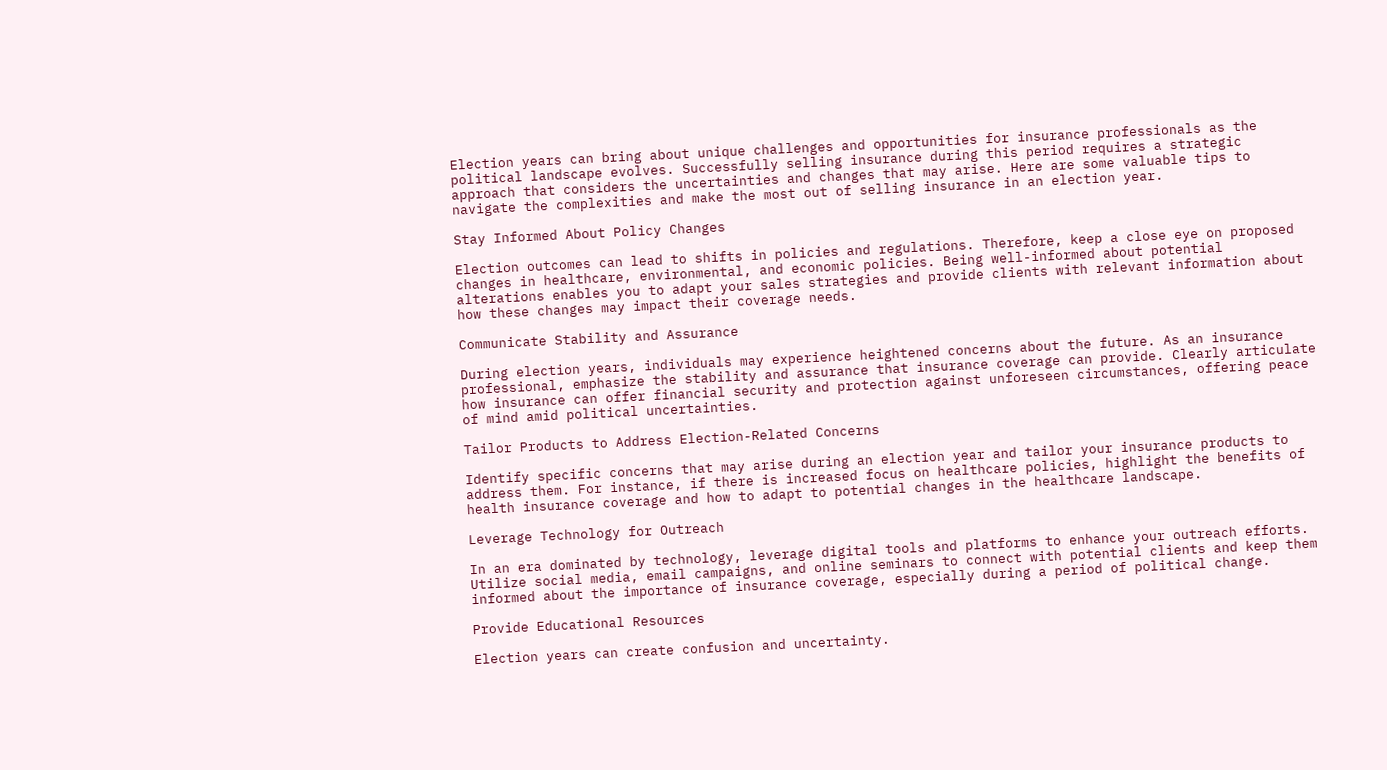Election years can bring about unique challenges and opportunities for insurance professionals as the political landscape evolves. Successfully selling insurance during this period requires a strategic approach that considers the uncertainties and changes that may arise. Here are some valuable tips to navigate the complexities and make the most out of selling insurance in an election year.

Stay Informed About Policy Changes

Election outcomes can lead to shifts in policies and regulations. Therefore, keep a close eye on proposed changes in healthcare, environmental, and economic policies. Being well-informed about potential alterations enables you to adapt your sales strategies and provide clients with relevant information about how these changes may impact their coverage needs.

Communicate Stability and Assurance

During election years, individuals may experience heightened concerns about the future. As an insurance professional, emphasize the stability and assurance that insurance coverage can provide. Clearly articulate how insurance can offer financial security and protection against unforeseen circumstances, offering peace of mind amid political uncertainties.

Tailor Products to Address Election-Related Concerns

Identify specific concerns that may arise during an election year and tailor your insurance products to address them. For instance, if there is increased focus on healthcare policies, highlight the benefits of health insurance coverage and how to adapt to potential changes in the healthcare landscape.

Leverage Technology for Outreach

In an era dominated by technology, leverage digital tools and platforms to enhance your outreach efforts. Utilize social media, email campaigns, and online seminars to connect with potential clients and keep them informed about the importance of insurance coverage, especially during a period of political change.

Provide Educational Resources

Election years can create confusion and uncertainty.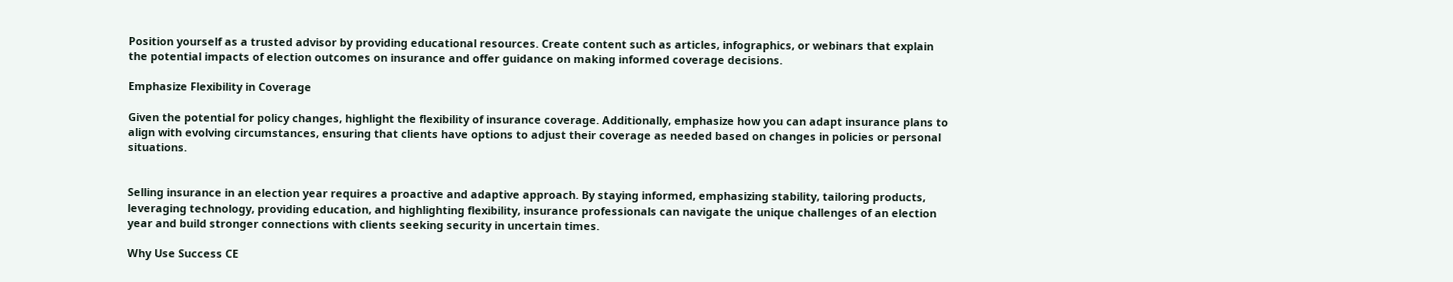Position yourself as a trusted advisor by providing educational resources. Create content such as articles, infographics, or webinars that explain the potential impacts of election outcomes on insurance and offer guidance on making informed coverage decisions.

Emphasize Flexibility in Coverage

Given the potential for policy changes, highlight the flexibility of insurance coverage. Additionally, emphasize how you can adapt insurance plans to align with evolving circumstances, ensuring that clients have options to adjust their coverage as needed based on changes in policies or personal situations.


Selling insurance in an election year requires a proactive and adaptive approach. By staying informed, emphasizing stability, tailoring products, leveraging technology, providing education, and highlighting flexibility, insurance professionals can navigate the unique challenges of an election year and build stronger connections with clients seeking security in uncertain times.

Why Use Success CE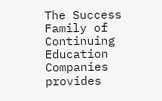The Success Family of Continuing Education Companies provides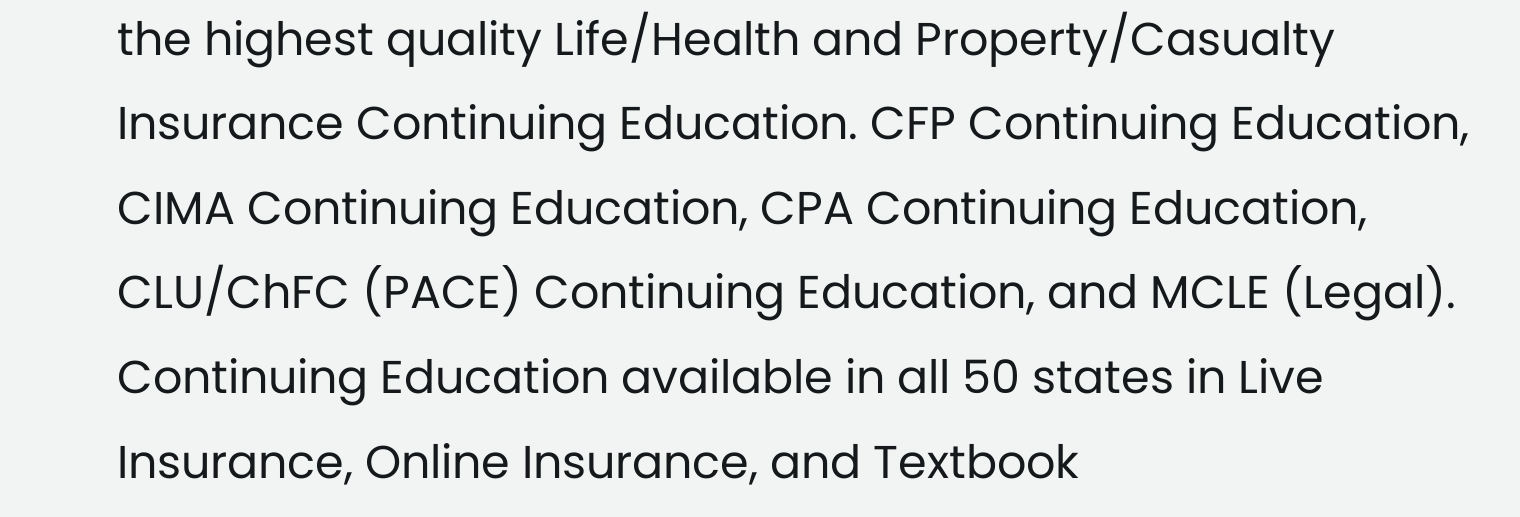the highest quality Life/Health and Property/Casualty Insurance Continuing Education. CFP Continuing Education, CIMA Continuing Education, CPA Continuing Education, CLU/ChFC (PACE) Continuing Education, and MCLE (Legal). Continuing Education available in all 50 states in Live Insurance, Online Insurance, and Textbook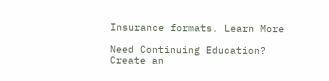Insurance formats. Learn More

Need Continuing Education? Create an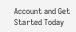Account and Get Started Today